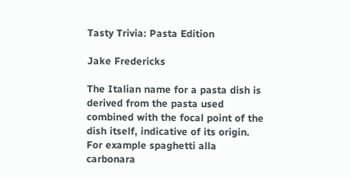Tasty Trivia: Pasta Edition

Jake Fredericks

The Italian name for a pasta dish is derived from the pasta used combined with the focal point of the dish itself, indicative of its origin. For example spaghetti alla carbonara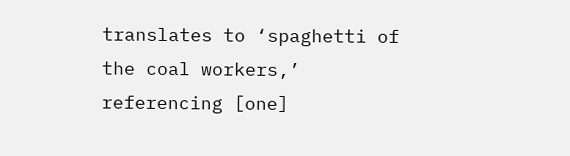translates to ‘spaghetti of the coal workers,’ referencing [one]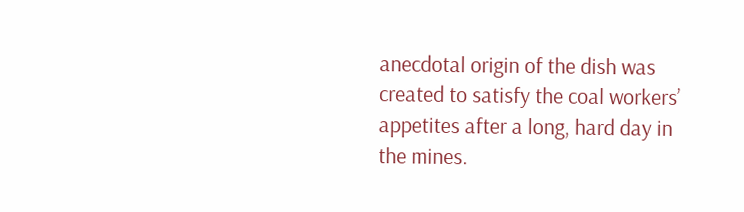anecdotal origin of the dish was created to satisfy the coal workers’ appetites after a long, hard day in the mines.